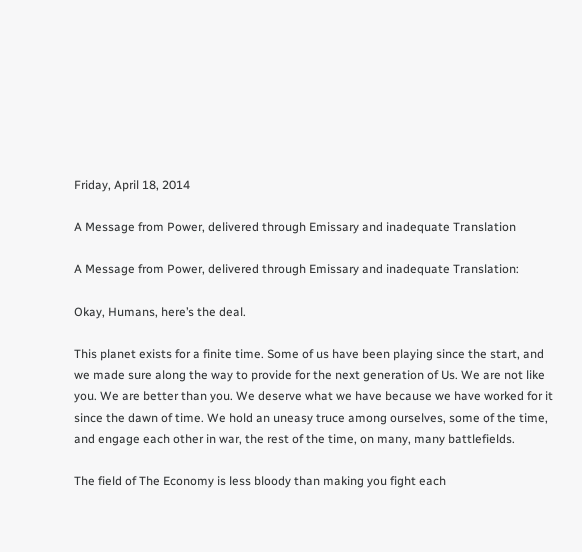Friday, April 18, 2014

A Message from Power, delivered through Emissary and inadequate Translation

A Message from Power, delivered through Emissary and inadequate Translation:

Okay, Humans, here’s the deal.

This planet exists for a finite time. Some of us have been playing since the start, and we made sure along the way to provide for the next generation of Us. We are not like you. We are better than you. We deserve what we have because we have worked for it since the dawn of time. We hold an uneasy truce among ourselves, some of the time, and engage each other in war, the rest of the time, on many, many battlefields.

The field of The Economy is less bloody than making you fight each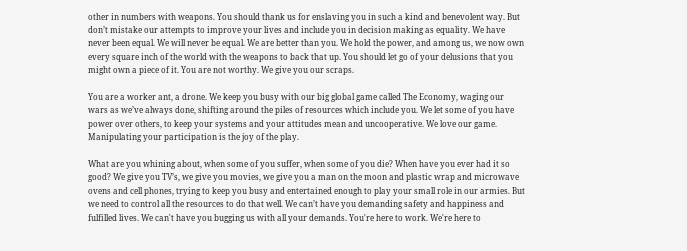other in numbers with weapons. You should thank us for enslaving you in such a kind and benevolent way. But don’t mistake our attempts to improve your lives and include you in decision making as equality. We have never been equal. We will never be equal. We are better than you. We hold the power, and among us, we now own every square inch of the world with the weapons to back that up. You should let go of your delusions that you might own a piece of it. You are not worthy. We give you our scraps.

You are a worker ant, a drone. We keep you busy with our big global game called The Economy, waging our wars as we’ve always done, shifting around the piles of resources which include you. We let some of you have power over others, to keep your systems and your attitudes mean and uncooperative. We love our game. Manipulating your participation is the joy of the play.

What are you whining about, when some of you suffer, when some of you die? When have you ever had it so good? We give you TV’s, we give you movies, we give you a man on the moon and plastic wrap and microwave ovens and cell phones, trying to keep you busy and entertained enough to play your small role in our armies. But we need to control all the resources to do that well. We can’t have you demanding safety and happiness and fulfilled lives. We can't have you bugging us with all your demands. You're here to work. We're here to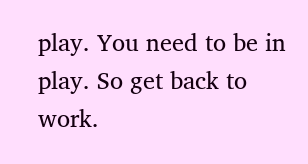play. You need to be in play. So get back to work.